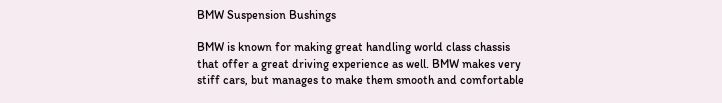BMW Suspension Bushings

BMW is known for making great handling world class chassis that offer a great driving experience as well. BMW makes very stiff cars, but manages to make them smooth and comfortable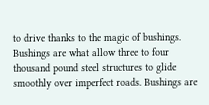to drive thanks to the magic of bushings. Bushings are what allow three to four thousand pound steel structures to glide smoothly over imperfect roads. Bushings are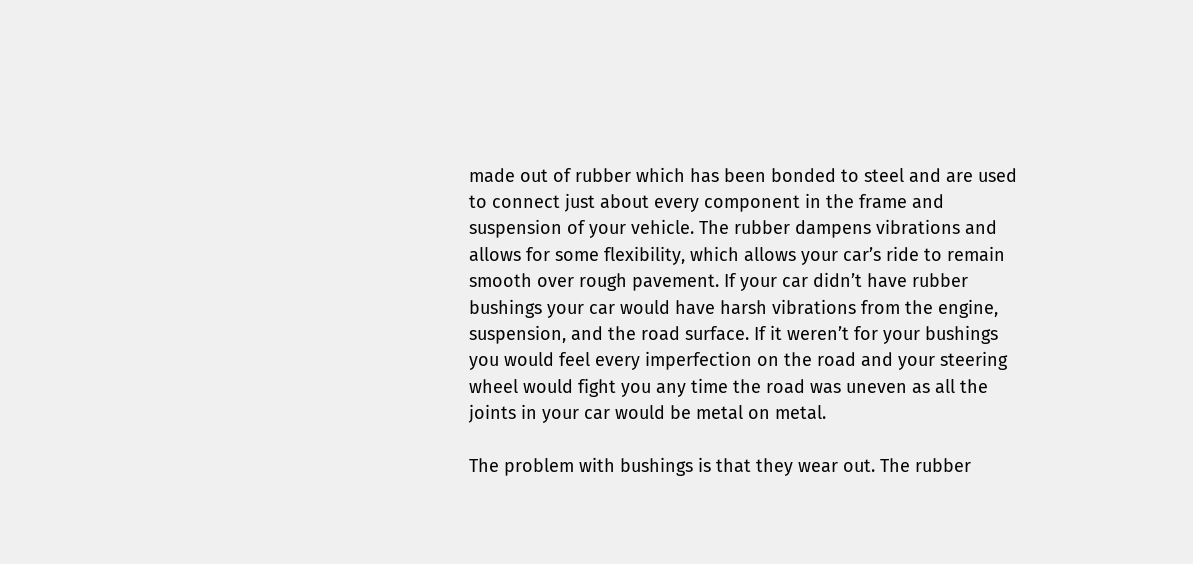made out of rubber which has been bonded to steel and are used to connect just about every component in the frame and suspension of your vehicle. The rubber dampens vibrations and allows for some flexibility, which allows your car’s ride to remain smooth over rough pavement. If your car didn’t have rubber bushings your car would have harsh vibrations from the engine, suspension, and the road surface. If it weren’t for your bushings you would feel every imperfection on the road and your steering wheel would fight you any time the road was uneven as all the joints in your car would be metal on metal.

The problem with bushings is that they wear out. The rubber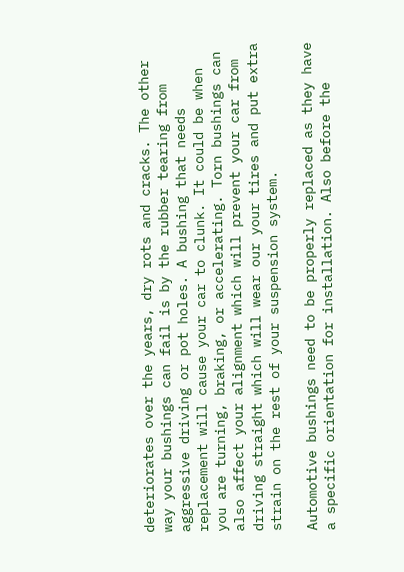deteriorates over the years, dry rots and cracks. The other way your bushings can fail is by the rubber tearing from aggressive driving or pot holes. A bushing that needs replacement will cause your car to clunk. It could be when you are turning, braking, or accelerating. Torn bushings can also affect your alignment which will prevent your car from driving straight which will wear our your tires and put extra strain on the rest of your suspension system.

Automotive bushings need to be properly replaced as they have a specific orientation for installation. Also before the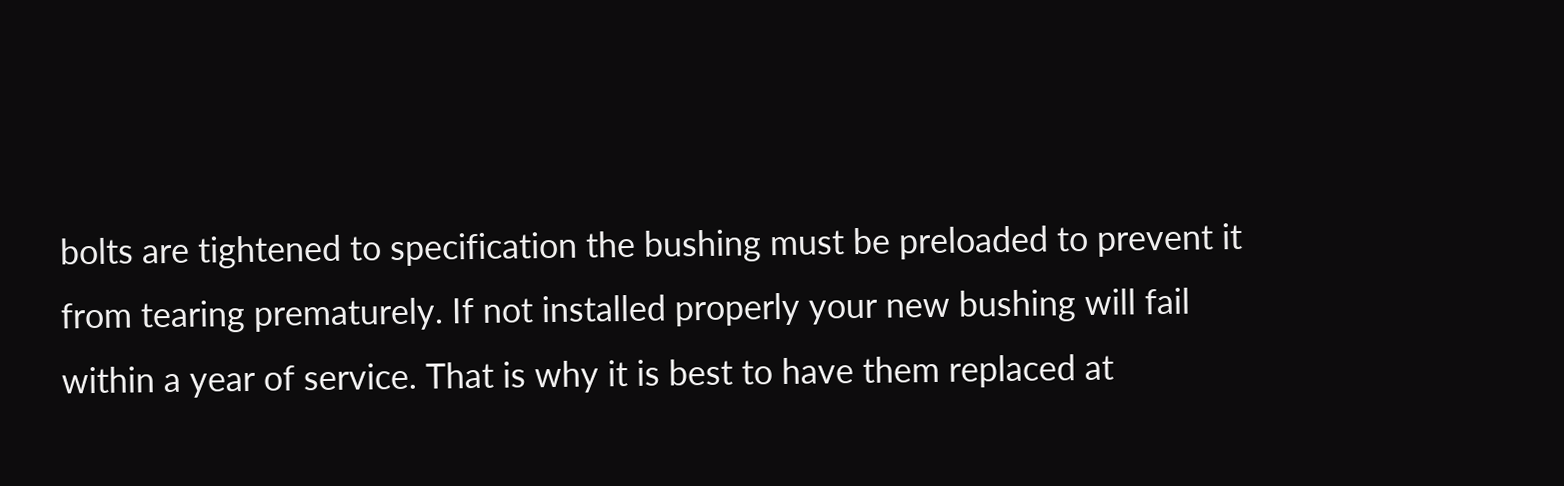bolts are tightened to specification the bushing must be preloaded to prevent it from tearing prematurely. If not installed properly your new bushing will fail within a year of service. That is why it is best to have them replaced at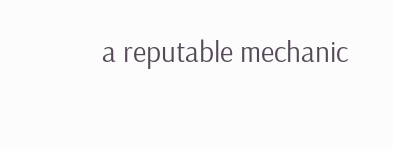a reputable mechanic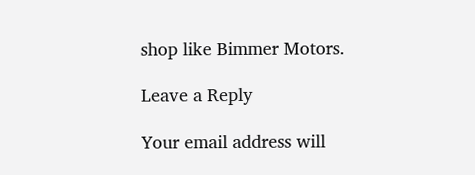shop like Bimmer Motors.

Leave a Reply

Your email address will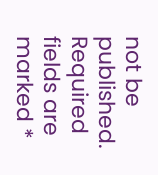not be published. Required fields are marked *